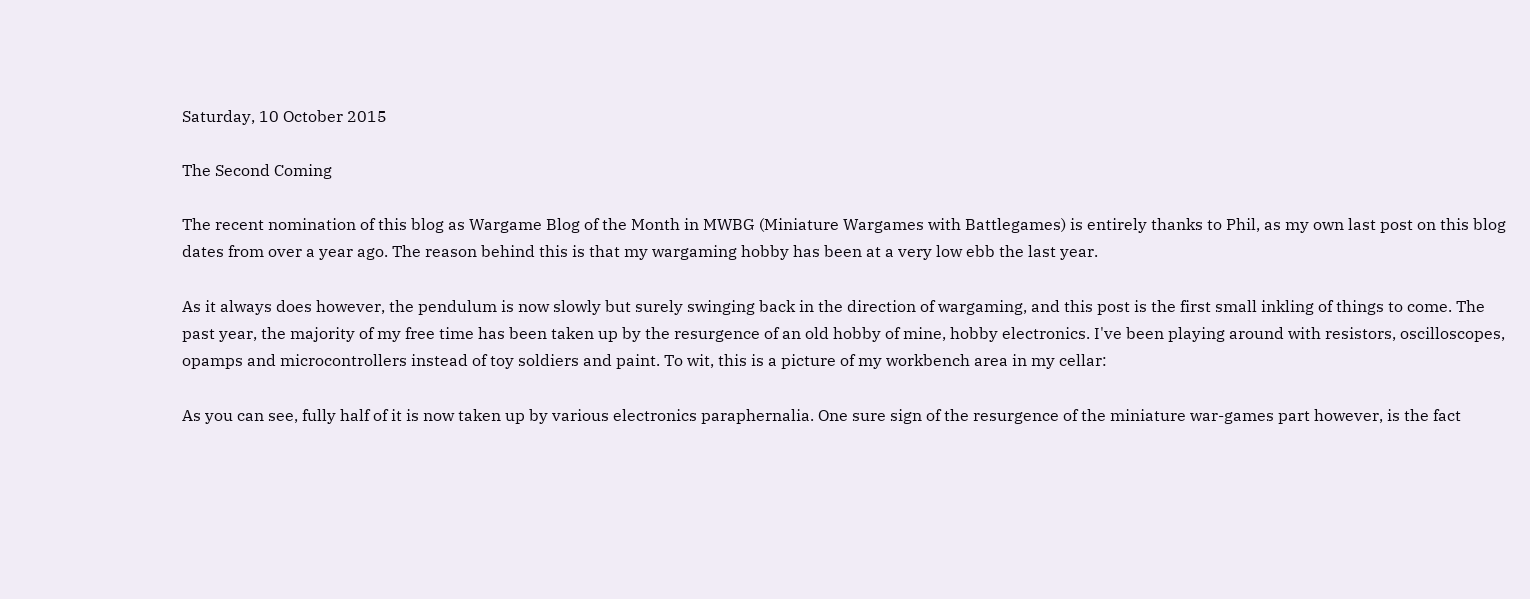Saturday, 10 October 2015

The Second Coming

The recent nomination of this blog as Wargame Blog of the Month in MWBG (Miniature Wargames with Battlegames) is entirely thanks to Phil, as my own last post on this blog dates from over a year ago. The reason behind this is that my wargaming hobby has been at a very low ebb the last year.

As it always does however, the pendulum is now slowly but surely swinging back in the direction of wargaming, and this post is the first small inkling of things to come. The past year, the majority of my free time has been taken up by the resurgence of an old hobby of mine, hobby electronics. I've been playing around with resistors, oscilloscopes, opamps and microcontrollers instead of toy soldiers and paint. To wit, this is a picture of my workbench area in my cellar:

As you can see, fully half of it is now taken up by various electronics paraphernalia. One sure sign of the resurgence of the miniature war-games part however, is the fact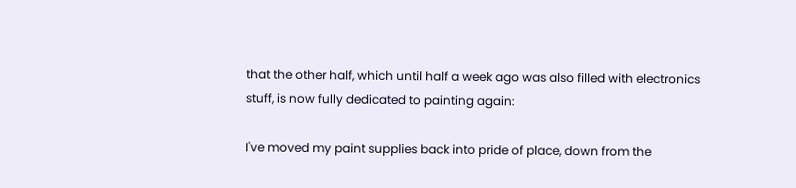that the other half, which until half a week ago was also filled with electronics stuff, is now fully dedicated to painting again:

I've moved my paint supplies back into pride of place, down from the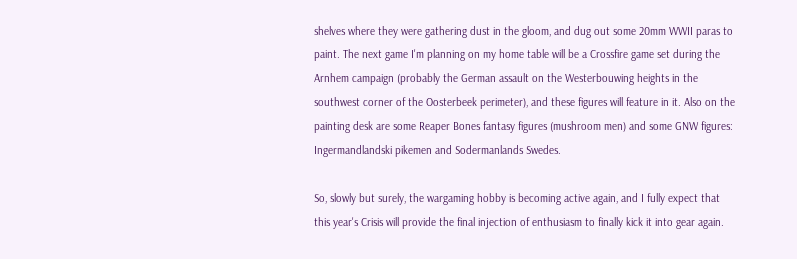shelves where they were gathering dust in the gloom, and dug out some 20mm WWII paras to paint. The next game I'm planning on my home table will be a Crossfire game set during the Arnhem campaign (probably the German assault on the Westerbouwing heights in the southwest corner of the Oosterbeek perimeter), and these figures will feature in it. Also on the painting desk are some Reaper Bones fantasy figures (mushroom men) and some GNW figures: Ingermandlandski pikemen and Sodermanlands Swedes.

So, slowly but surely, the wargaming hobby is becoming active again, and I fully expect that this year's Crisis will provide the final injection of enthusiasm to finally kick it into gear again.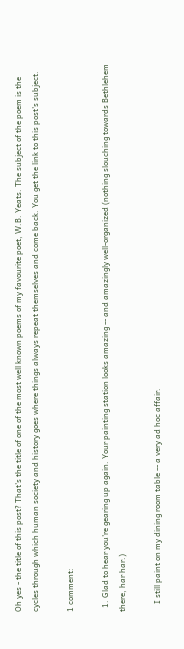Oh yes - the title of this post? That's the title of one of the most well known poems of my favourite poet, W.B. Yeats. The subject of the poem is the cycles through which human society and history goes where things always repeat themselves and come back. You get the link to this post's subject.

1 comment:

  1. Glad to hear you're gearing up again. Your painting station looks amazing -- and amazingly well-organized (nothing slouching towards Bethlehem there, har har.)

    I still paint on my dining room table -- a very ad hoc affair.